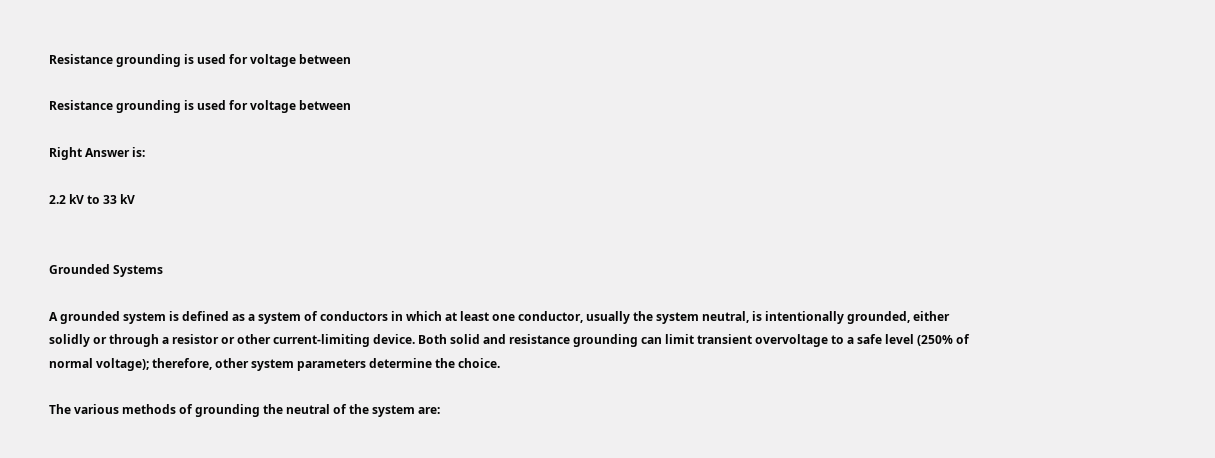Resistance grounding is used for voltage between

Resistance grounding is used for voltage between

Right Answer is:

2.2 kV to 33 kV


Grounded Systems

A grounded system is defined as a system of conductors in which at least one conductor, usually the system neutral, is intentionally grounded, either solidly or through a resistor or other current-limiting device. Both solid and resistance grounding can limit transient overvoltage to a safe level (250% of normal voltage); therefore, other system parameters determine the choice.

The various methods of grounding the neutral of the system are: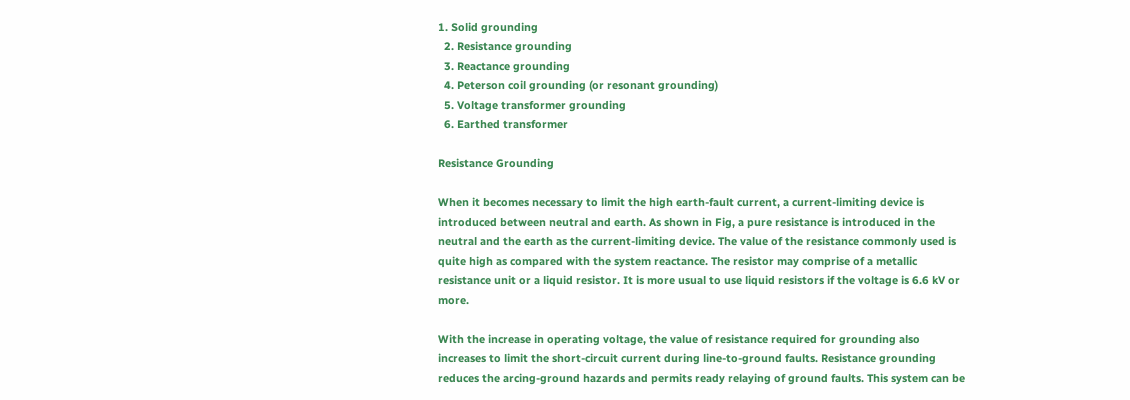1. Solid grounding
  2. Resistance grounding
  3. Reactance grounding
  4. Peterson coil grounding (or resonant grounding)
  5. Voltage transformer grounding
  6. Earthed transformer

Resistance Grounding

When it becomes necessary to limit the high earth-fault current, a current-limiting device is introduced between neutral and earth. As shown in Fig, a pure resistance is introduced in the neutral and the earth as the current-limiting device. The value of the resistance commonly used is quite high as compared with the system reactance. The resistor may comprise of a metallic resistance unit or a liquid resistor. It is more usual to use liquid resistors if the voltage is 6.6 kV or more.

With the increase in operating voltage, the value of resistance required for grounding also increases to limit the short-circuit current during line-to-ground faults. Resistance grounding reduces the arcing-ground hazards and permits ready relaying of ground faults. This system can be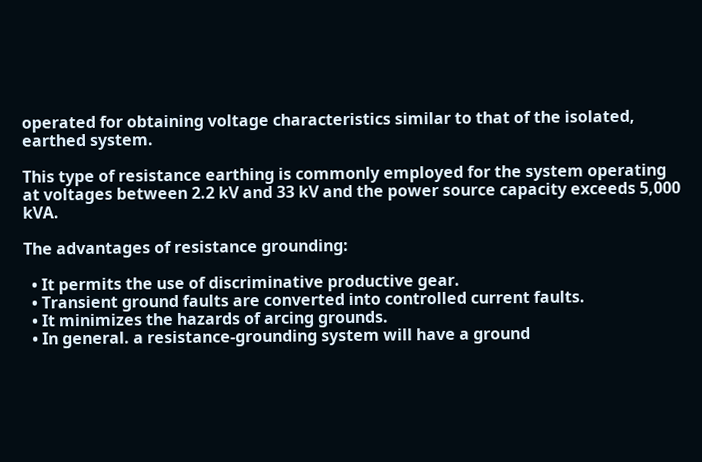operated for obtaining voltage characteristics similar to that of the isolated, earthed system.

This type of resistance earthing is commonly employed for the system operating at voltages between 2.2 kV and 33 kV and the power source capacity exceeds 5,000 kVA.

The advantages of resistance grounding:

  • It permits the use of discriminative productive gear.
  • Transient ground faults are converted into controlled current faults.
  • It minimizes the hazards of arcing grounds.
  • In general. a resistance-grounding system will have a ground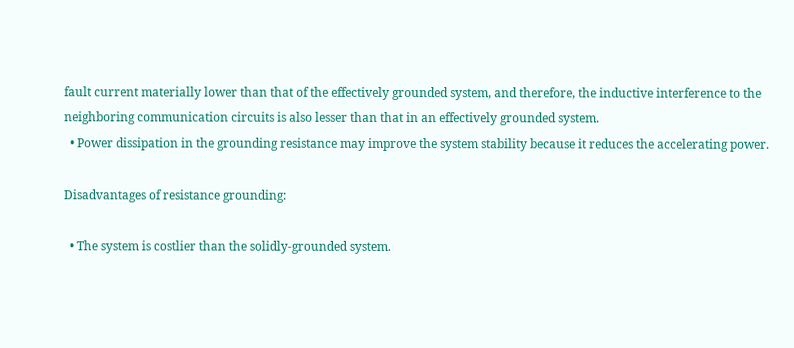fault current materially lower than that of the effectively grounded system, and therefore, the inductive interference to the neighboring communication circuits is also lesser than that in an effectively grounded system.
  • Power dissipation in the grounding resistance may improve the system stability because it reduces the accelerating power.

Disadvantages of resistance grounding:

  • The system is costlier than the solidly-grounded system.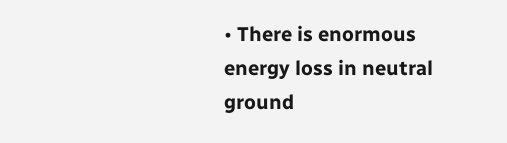• There is enormous energy loss in neutral ground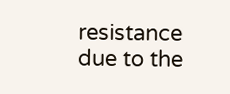resistance due to the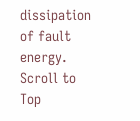dissipation of fault energy.
Scroll to Top